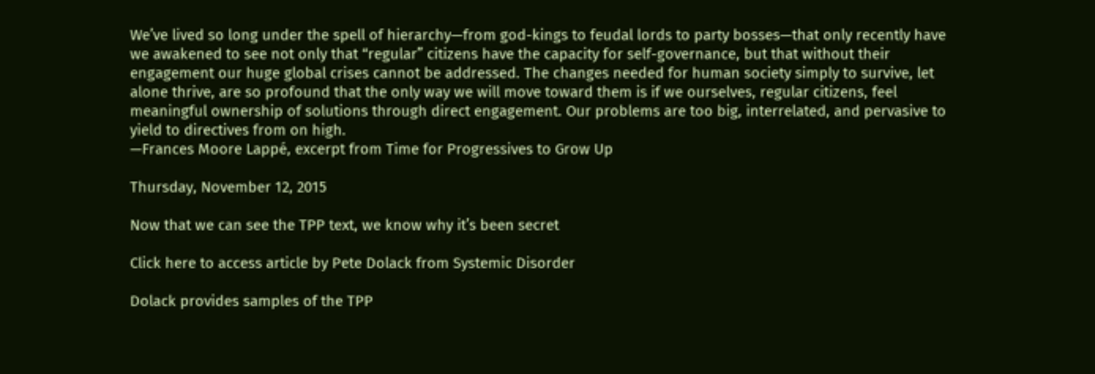We’ve lived so long under the spell of hierarchy—from god-kings to feudal lords to party bosses—that only recently have we awakened to see not only that “regular” citizens have the capacity for self-governance, but that without their engagement our huge global crises cannot be addressed. The changes needed for human society simply to survive, let alone thrive, are so profound that the only way we will move toward them is if we ourselves, regular citizens, feel meaningful ownership of solutions through direct engagement. Our problems are too big, interrelated, and pervasive to yield to directives from on high.
—Frances Moore Lappé, excerpt from Time for Progressives to Grow Up

Thursday, November 12, 2015

Now that we can see the TPP text, we know why it’s been secret

Click here to access article by Pete Dolack from Systemic Disorder

Dolack provides samples of the TPP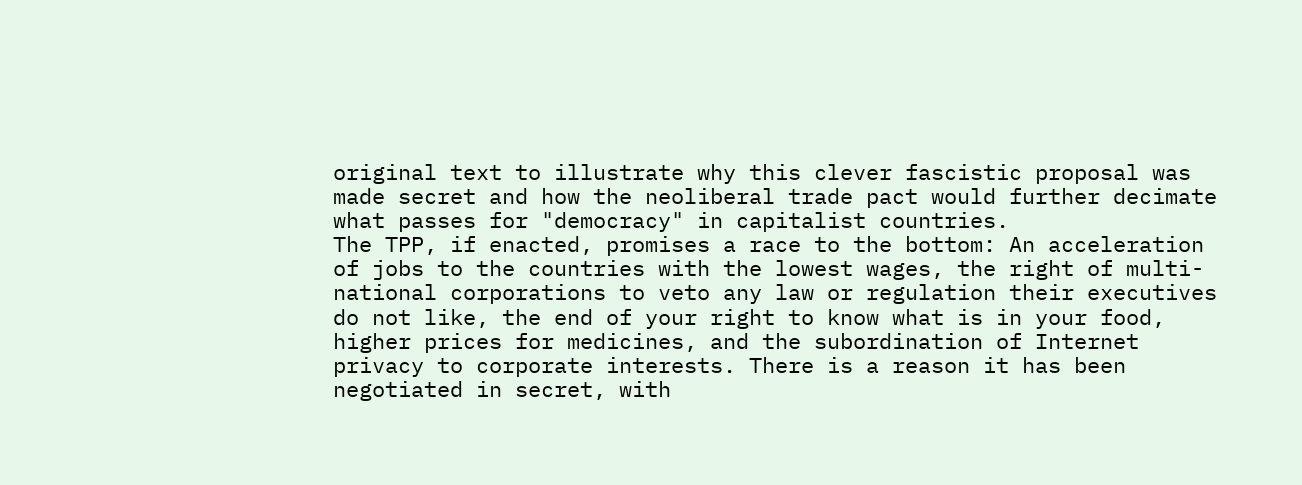original text to illustrate why this clever fascistic proposal was made secret and how the neoliberal trade pact would further decimate what passes for "democracy" in capitalist countries.
The TPP, if enacted, promises a race to the bottom: An acceleration of jobs to the countries with the lowest wages, the right of multi-national corporations to veto any law or regulation their executives do not like, the end of your right to know what is in your food, higher prices for medicines, and the subordination of Internet privacy to corporate interests. There is a reason it has been negotiated in secret, with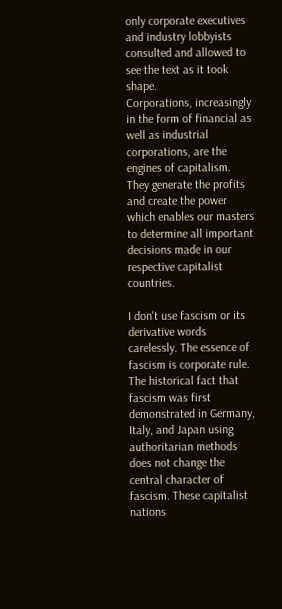only corporate executives and industry lobbyists consulted and allowed to see the text as it took shape.
Corporations, increasingly in the form of financial as well as industrial corporations, are the engines of capitalism. They generate the profits and create the power which enables our masters to determine all important decisions made in our respective capitalist countries.

I don't use fascism or its derivative words carelessly. The essence of fascism is corporate rule. The historical fact that fascism was first demonstrated in Germany, Italy, and Japan using authoritarian methods does not change the central character of fascism. These capitalist nations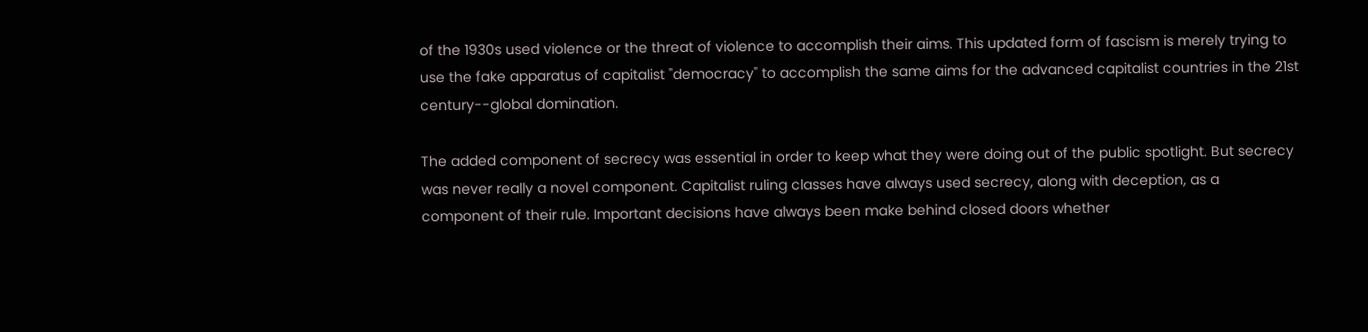of the 1930s used violence or the threat of violence to accomplish their aims. This updated form of fascism is merely trying to use the fake apparatus of capitalist "democracy" to accomplish the same aims for the advanced capitalist countries in the 21st century--global domination.

The added component of secrecy was essential in order to keep what they were doing out of the public spotlight. But secrecy was never really a novel component. Capitalist ruling classes have always used secrecy, along with deception, as a component of their rule. Important decisions have always been make behind closed doors whether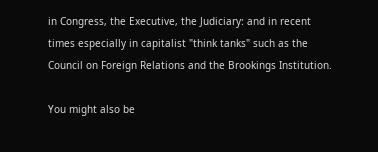in Congress, the Executive, the Judiciary: and in recent times especially in capitalist "think tanks" such as the Council on Foreign Relations and the Brookings Institution.

You might also be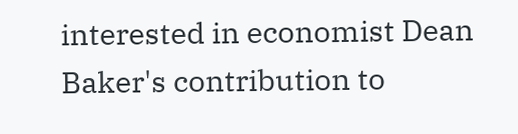interested in economist Dean Baker's contribution to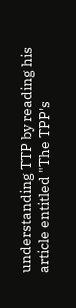understanding TTP by reading his article entitled "The TPP's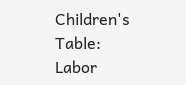Children's Table: Labor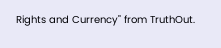Rights and Currency" from TruthOut.